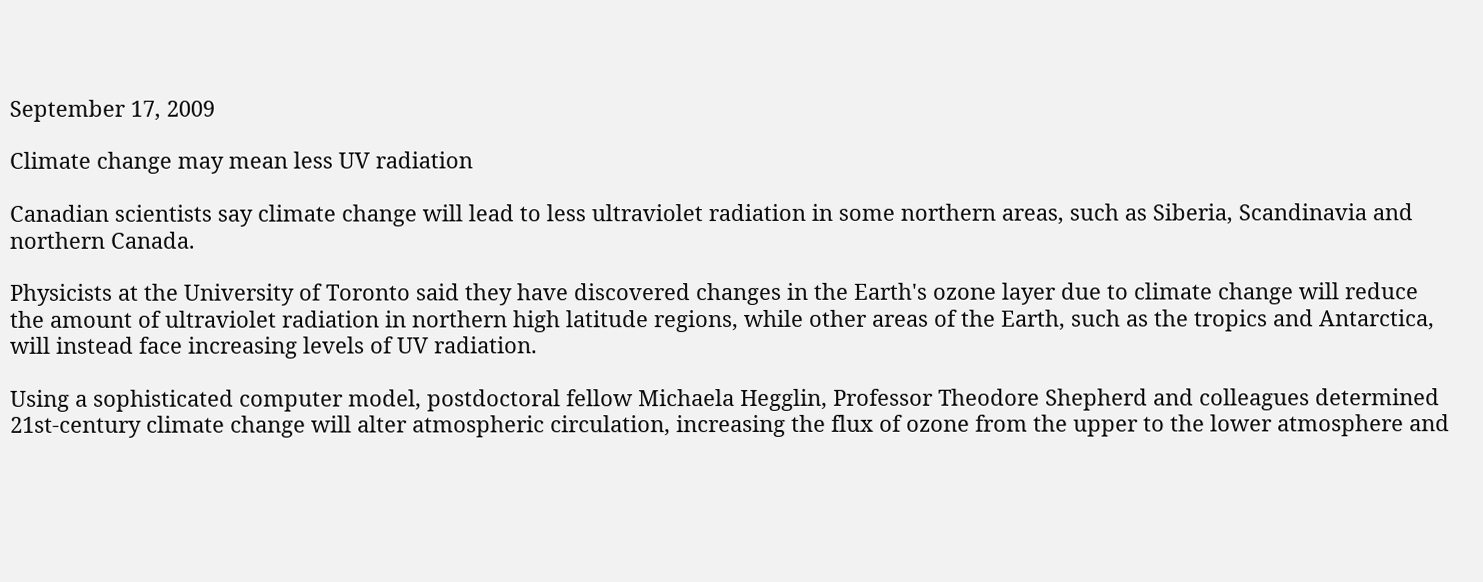September 17, 2009

Climate change may mean less UV radiation

Canadian scientists say climate change will lead to less ultraviolet radiation in some northern areas, such as Siberia, Scandinavia and northern Canada.

Physicists at the University of Toronto said they have discovered changes in the Earth's ozone layer due to climate change will reduce the amount of ultraviolet radiation in northern high latitude regions, while other areas of the Earth, such as the tropics and Antarctica, will instead face increasing levels of UV radiation.

Using a sophisticated computer model, postdoctoral fellow Michaela Hegglin, Professor Theodore Shepherd and colleagues determined 21st-century climate change will alter atmospheric circulation, increasing the flux of ozone from the upper to the lower atmosphere and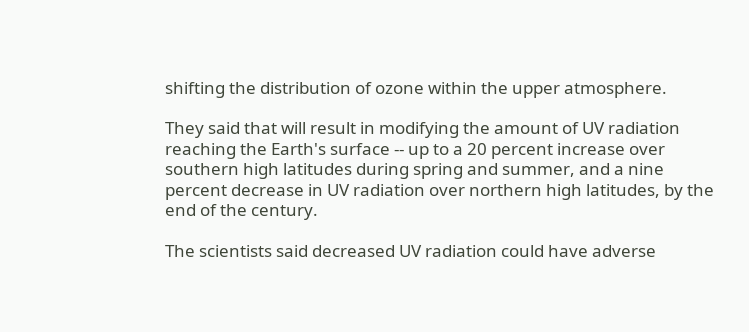shifting the distribution of ozone within the upper atmosphere.

They said that will result in modifying the amount of UV radiation reaching the Earth's surface -- up to a 20 percent increase over southern high latitudes during spring and summer, and a nine percent decrease in UV radiation over northern high latitudes, by the end of the century.

The scientists said decreased UV radiation could have adverse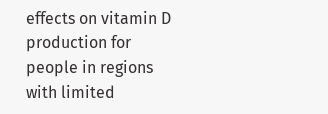effects on vitamin D production for people in regions with limited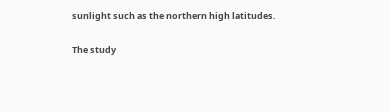sunlight such as the northern high latitudes.

The study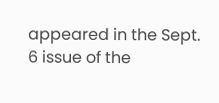appeared in the Sept. 6 issue of the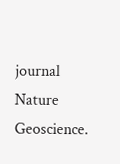journal Nature Geoscience.